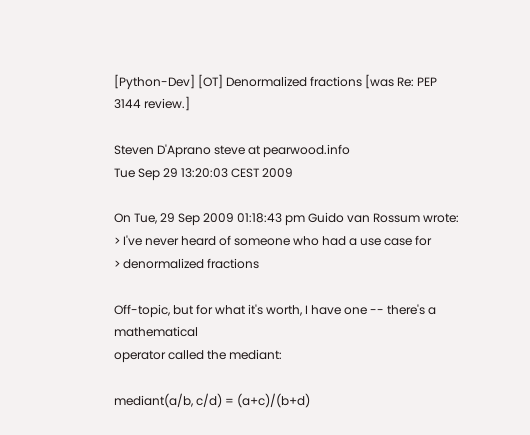[Python-Dev] [OT] Denormalized fractions [was Re: PEP 3144 review.]

Steven D'Aprano steve at pearwood.info
Tue Sep 29 13:20:03 CEST 2009

On Tue, 29 Sep 2009 01:18:43 pm Guido van Rossum wrote:
> I've never heard of someone who had a use case for
> denormalized fractions

Off-topic, but for what it's worth, I have one -- there's a mathematical
operator called the mediant:

mediant(a/b, c/d) = (a+c)/(b+d)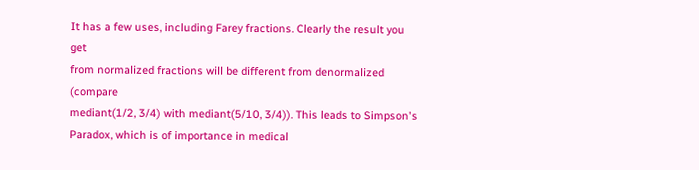It has a few uses, including Farey fractions. Clearly the result you get
from normalized fractions will be different from denormalized (compare
mediant(1/2, 3/4) with mediant(5/10, 3/4)). This leads to Simpson's
Paradox, which is of importance in medical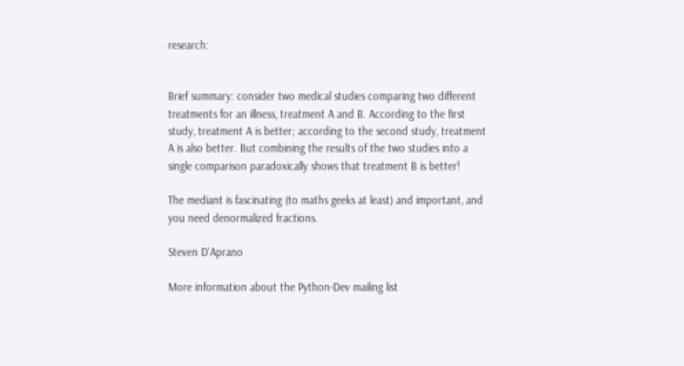research:


Brief summary: consider two medical studies comparing two different
treatments for an illness, treatment A and B. According to the first
study, treatment A is better; according to the second study, treatment
A is also better. But combining the results of the two studies into a
single comparison paradoxically shows that treatment B is better!

The mediant is fascinating (to maths geeks at least) and important, and
you need denormalized fractions.

Steven D'Aprano

More information about the Python-Dev mailing list